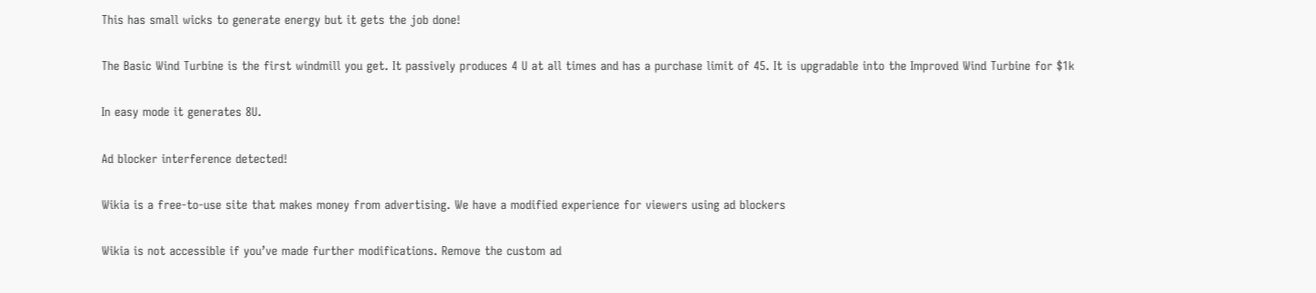This has small wicks to generate energy but it gets the job done!

The Basic Wind Turbine is the first windmill you get. It passively produces 4 U at all times and has a purchase limit of 45. It is upgradable into the Improved Wind Turbine for $1k

In easy mode it generates 8U.

Ad blocker interference detected!

Wikia is a free-to-use site that makes money from advertising. We have a modified experience for viewers using ad blockers

Wikia is not accessible if you’ve made further modifications. Remove the custom ad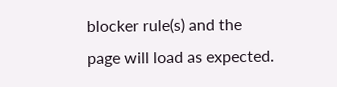blocker rule(s) and the page will load as expected.